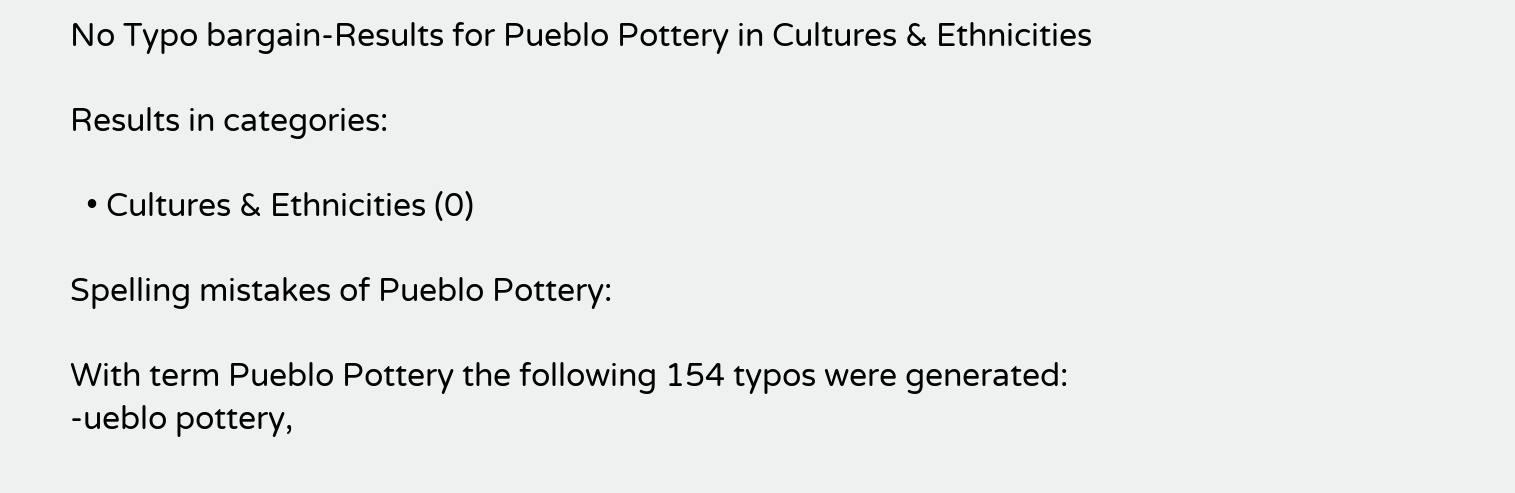No Typo bargain-Results for Pueblo Pottery in Cultures & Ethnicities

Results in categories:

  • Cultures & Ethnicities (0)

Spelling mistakes of Pueblo Pottery:

With term Pueblo Pottery the following 154 typos were generated:
-ueblo pottery,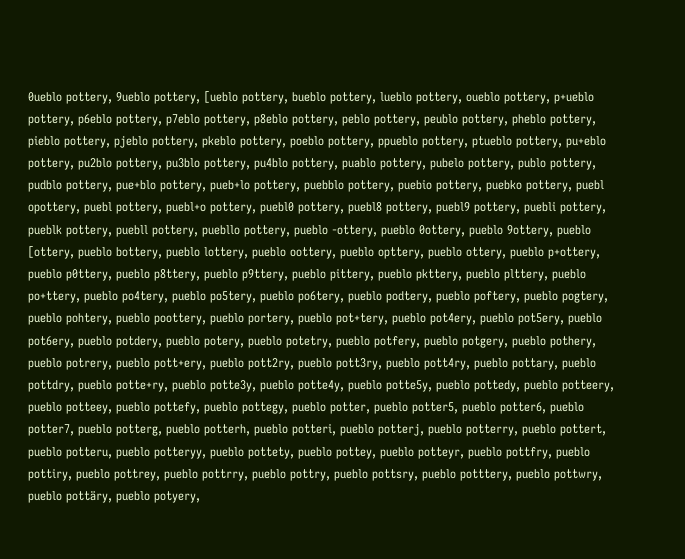0ueblo pottery, 9ueblo pottery, [ueblo pottery, bueblo pottery, lueblo pottery, oueblo pottery, p+ueblo pottery, p6eblo pottery, p7eblo pottery, p8eblo pottery, peblo pottery, peublo pottery, pheblo pottery, pieblo pottery, pjeblo pottery, pkeblo pottery, poeblo pottery, ppueblo pottery, ptueblo pottery, pu+eblo pottery, pu2blo pottery, pu3blo pottery, pu4blo pottery, puablo pottery, pubelo pottery, publo pottery, pudblo pottery, pue+blo pottery, pueb+lo pottery, puebblo pottery, puebio pottery, puebko pottery, puebl opottery, puebl pottery, puebl+o pottery, puebl0 pottery, puebl8 pottery, puebl9 pottery, puebli pottery, pueblk pottery, puebll pottery, puebllo pottery, pueblo -ottery, pueblo 0ottery, pueblo 9ottery, pueblo [ottery, pueblo bottery, pueblo lottery, pueblo oottery, pueblo opttery, pueblo ottery, pueblo p+ottery, pueblo p0ttery, pueblo p8ttery, pueblo p9ttery, pueblo pittery, pueblo pkttery, pueblo plttery, pueblo po+ttery, pueblo po4tery, pueblo po5tery, pueblo po6tery, pueblo podtery, pueblo poftery, pueblo pogtery, pueblo pohtery, pueblo poottery, pueblo portery, pueblo pot+tery, pueblo pot4ery, pueblo pot5ery, pueblo pot6ery, pueblo potdery, pueblo potery, pueblo potetry, pueblo potfery, pueblo potgery, pueblo pothery, pueblo potrery, pueblo pott+ery, pueblo pott2ry, pueblo pott3ry, pueblo pott4ry, pueblo pottary, pueblo pottdry, pueblo potte+ry, pueblo potte3y, pueblo potte4y, pueblo potte5y, pueblo pottedy, pueblo potteery, pueblo potteey, pueblo pottefy, pueblo pottegy, pueblo potter, pueblo potter5, pueblo potter6, pueblo potter7, pueblo potterg, pueblo potterh, pueblo potteri, pueblo potterj, pueblo potterry, pueblo pottert, pueblo potteru, pueblo potteryy, pueblo pottety, pueblo pottey, pueblo potteyr, pueblo pottfry, pueblo pottiry, pueblo pottrey, pueblo pottrry, pueblo pottry, pueblo pottsry, pueblo potttery, pueblo pottwry, pueblo pottäry, pueblo potyery,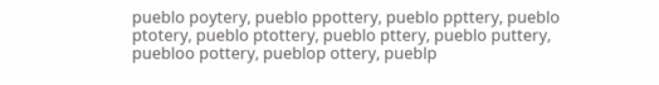pueblo poytery, pueblo ppottery, pueblo ppttery, pueblo ptotery, pueblo ptottery, pueblo pttery, pueblo puttery, puebloo pottery, pueblop ottery, pueblp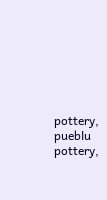pottery, pueblu pottery,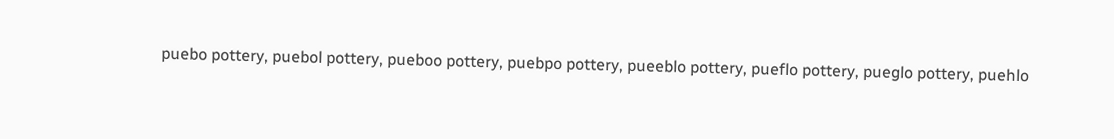puebo pottery, puebol pottery, pueboo pottery, puebpo pottery, pueeblo pottery, pueflo pottery, pueglo pottery, puehlo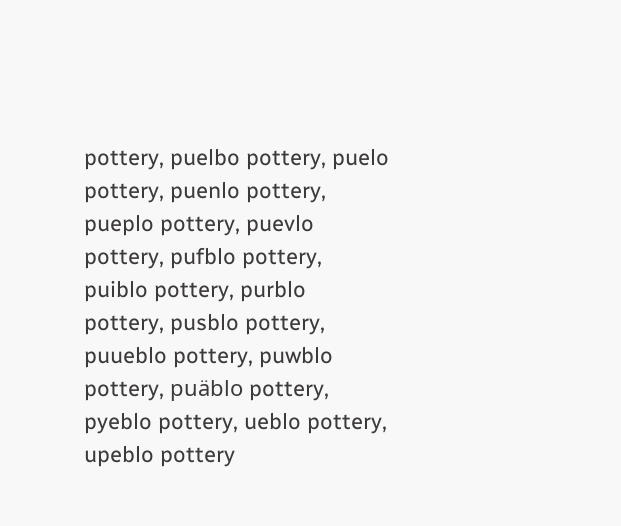pottery, puelbo pottery, puelo pottery, puenlo pottery, pueplo pottery, puevlo pottery, pufblo pottery, puiblo pottery, purblo pottery, pusblo pottery, puueblo pottery, puwblo pottery, puäblo pottery, pyeblo pottery, ueblo pottery, upeblo pottery